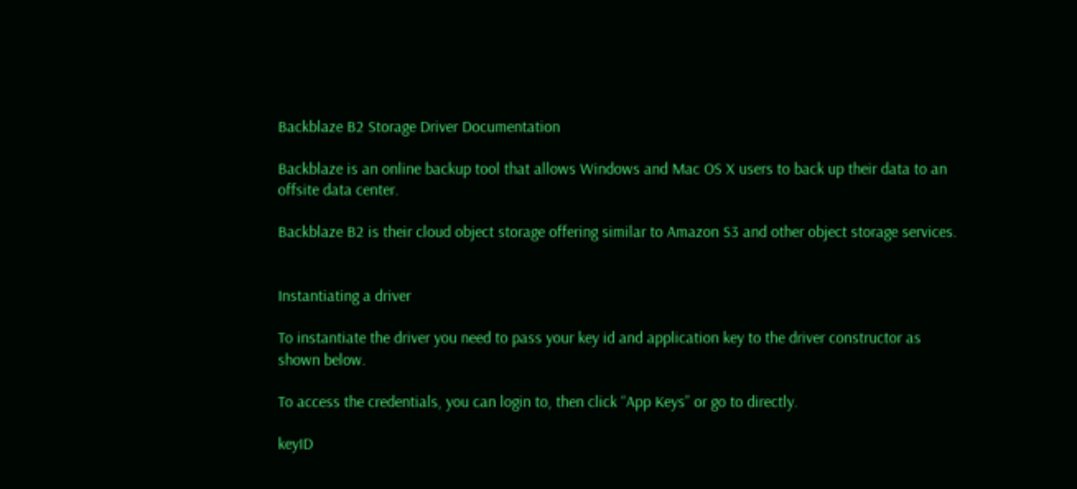Backblaze B2 Storage Driver Documentation

Backblaze is an online backup tool that allows Windows and Mac OS X users to back up their data to an offsite data center.

Backblaze B2 is their cloud object storage offering similar to Amazon S3 and other object storage services.


Instantiating a driver

To instantiate the driver you need to pass your key id and application key to the driver constructor as shown below.

To access the credentials, you can login to, then click “App Keys” or go to directly.

keyID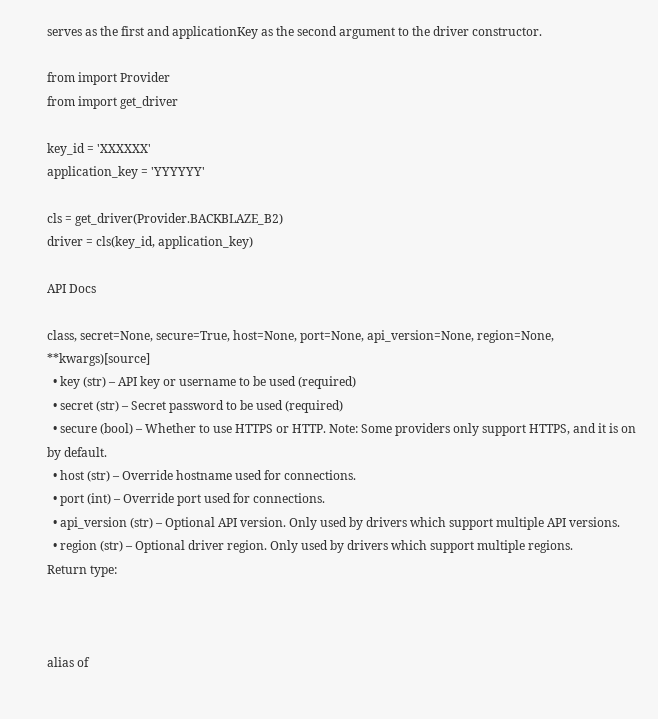serves as the first and applicationKey as the second argument to the driver constructor.

from import Provider
from import get_driver

key_id = 'XXXXXX'
application_key = 'YYYYYY'

cls = get_driver(Provider.BACKBLAZE_B2)
driver = cls(key_id, application_key)

API Docs

class, secret=None, secure=True, host=None, port=None, api_version=None, region=None, **kwargs)[source]
  • key (str) – API key or username to be used (required)
  • secret (str) – Secret password to be used (required)
  • secure (bool) – Whether to use HTTPS or HTTP. Note: Some providers only support HTTPS, and it is on by default.
  • host (str) – Override hostname used for connections.
  • port (int) – Override port used for connections.
  • api_version (str) – Optional API version. Only used by drivers which support multiple API versions.
  • region (str) – Optional driver region. Only used by drivers which support multiple regions.
Return type:



alias of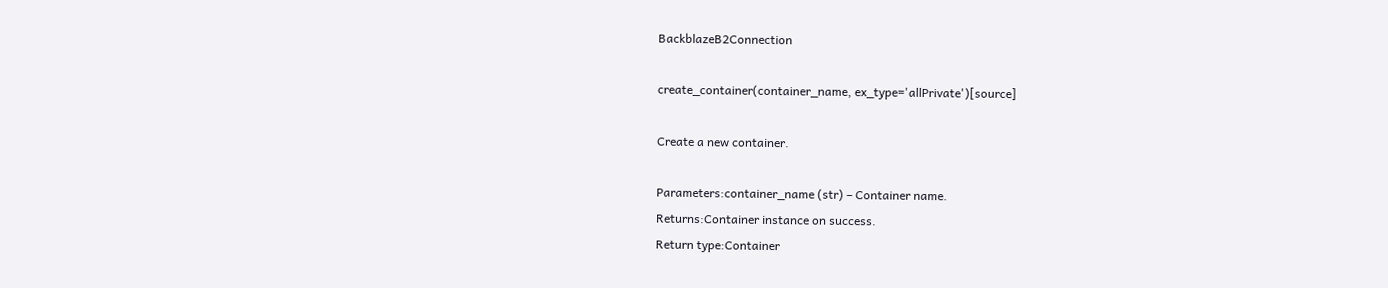BackblazeB2Connection

create_container(container_name, ex_type='allPrivate')[source]

Create a new container.

Parameters:container_name (str) – Container name.
Returns:Container instance on success.
Return type:Container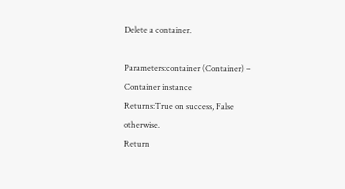Delete a container.

Parameters:container (Container) – Container instance
Returns:True on success, False otherwise.
Return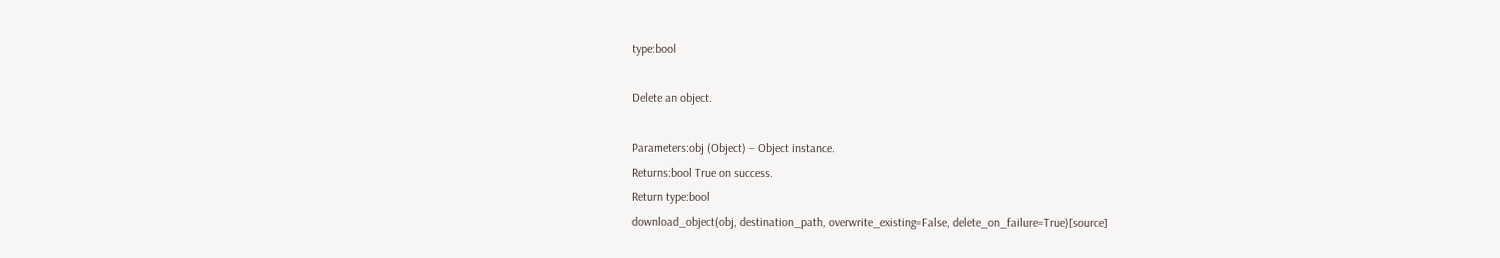type:bool

Delete an object.

Parameters:obj (Object) – Object instance.
Returns:bool True on success.
Return type:bool
download_object(obj, destination_path, overwrite_existing=False, delete_on_failure=True)[source]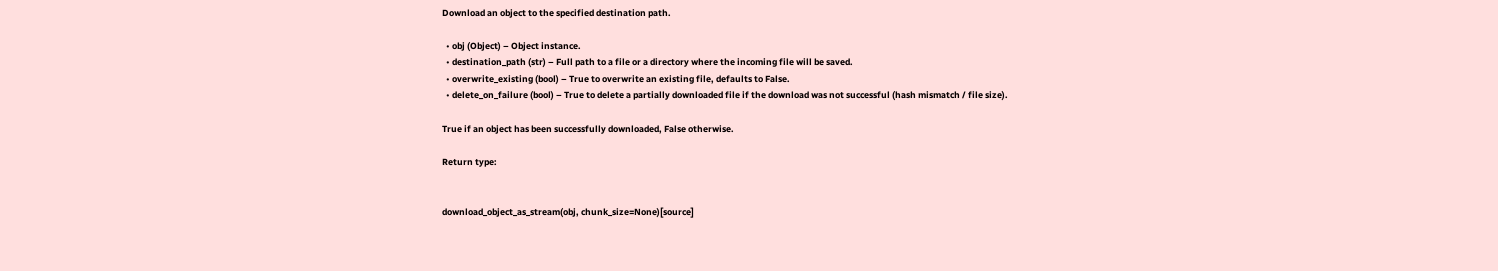Download an object to the specified destination path.

  • obj (Object) – Object instance.
  • destination_path (str) – Full path to a file or a directory where the incoming file will be saved.
  • overwrite_existing (bool) – True to overwrite an existing file, defaults to False.
  • delete_on_failure (bool) – True to delete a partially downloaded file if the download was not successful (hash mismatch / file size).

True if an object has been successfully downloaded, False otherwise.

Return type:


download_object_as_stream(obj, chunk_size=None)[source]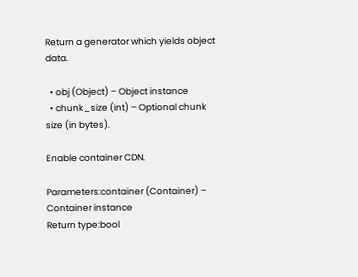Return a generator which yields object data.

  • obj (Object) – Object instance
  • chunk_size (int) – Optional chunk size (in bytes).

Enable container CDN.

Parameters:container (Container) – Container instance
Return type:bool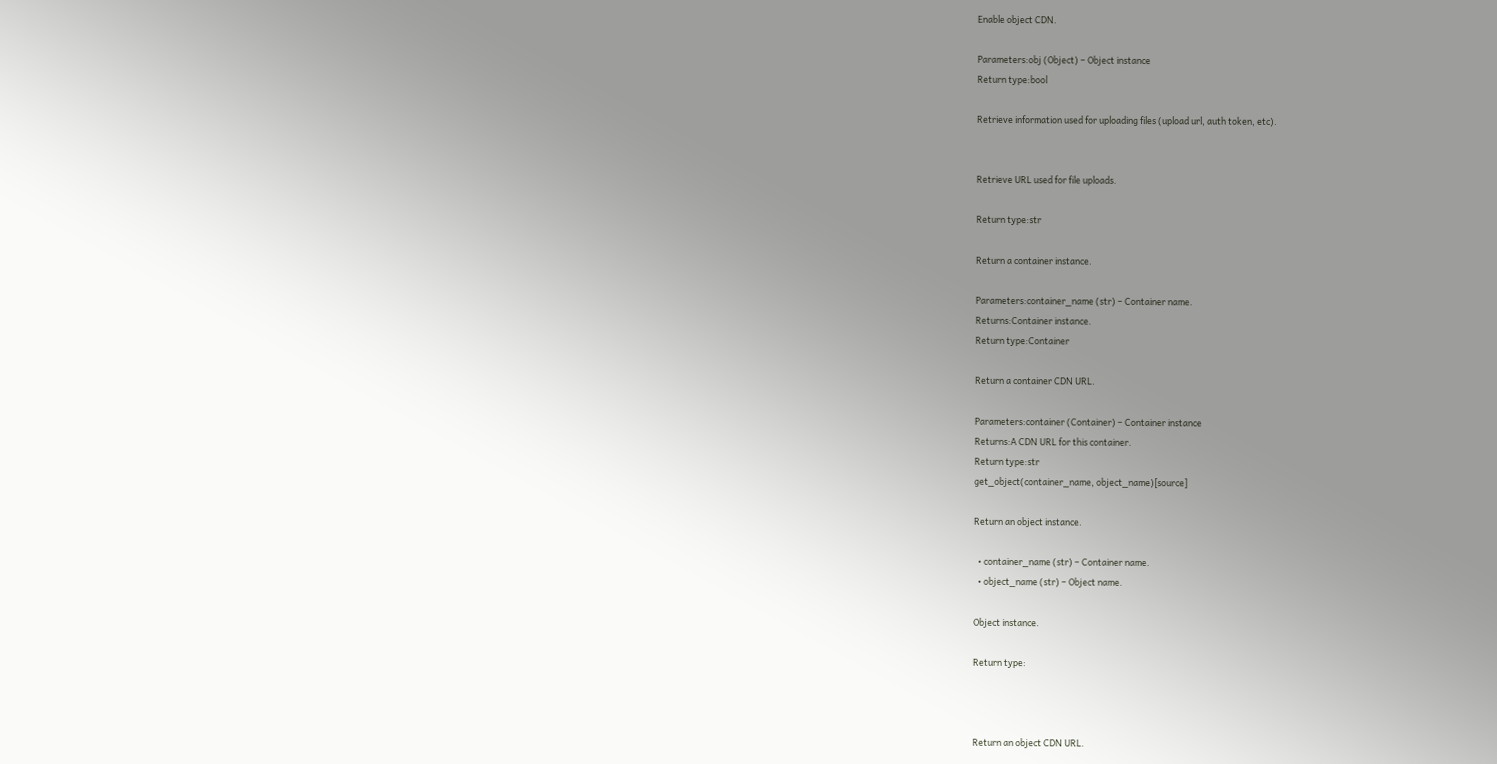Enable object CDN.

Parameters:obj (Object) – Object instance
Return type:bool

Retrieve information used for uploading files (upload url, auth token, etc).


Retrieve URL used for file uploads.

Return type:str

Return a container instance.

Parameters:container_name (str) – Container name.
Returns:Container instance.
Return type:Container

Return a container CDN URL.

Parameters:container (Container) – Container instance
Returns:A CDN URL for this container.
Return type:str
get_object(container_name, object_name)[source]

Return an object instance.

  • container_name (str) – Container name.
  • object_name (str) – Object name.

Object instance.

Return type:



Return an object CDN URL.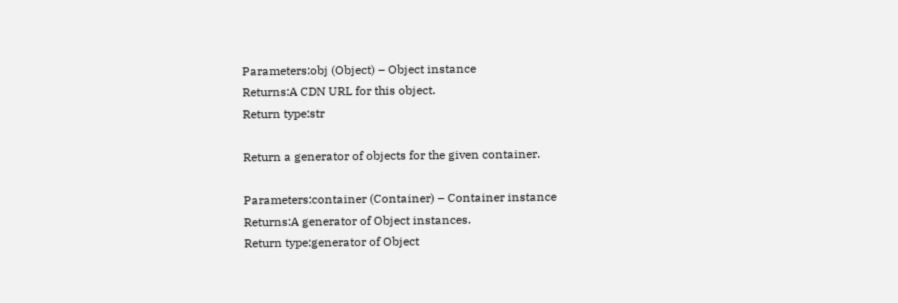Parameters:obj (Object) – Object instance
Returns:A CDN URL for this object.
Return type:str

Return a generator of objects for the given container.

Parameters:container (Container) – Container instance
Returns:A generator of Object instances.
Return type:generator of Object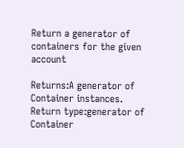Return a generator of containers for the given account

Returns:A generator of Container instances.
Return type:generator of Container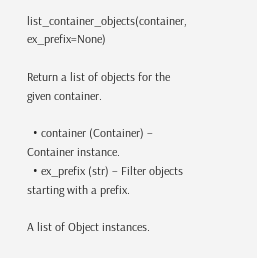list_container_objects(container, ex_prefix=None)

Return a list of objects for the given container.

  • container (Container) – Container instance.
  • ex_prefix (str) – Filter objects starting with a prefix.

A list of Object instances.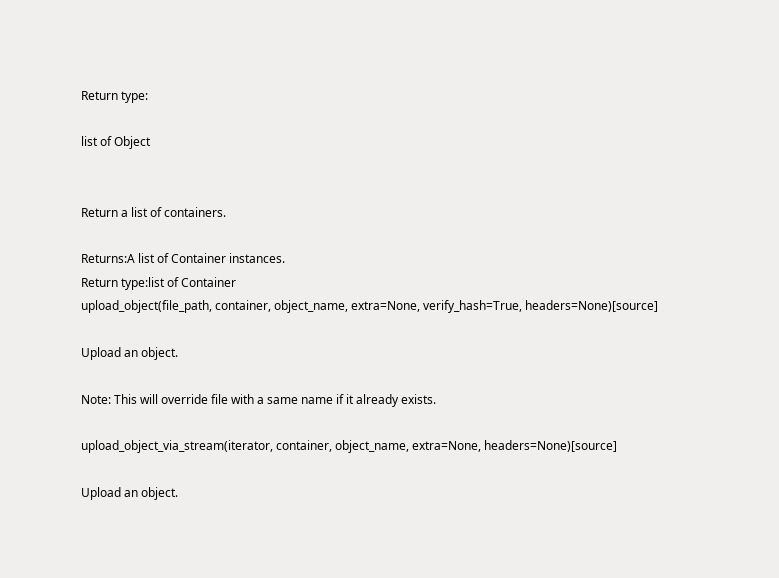Return type:

list of Object


Return a list of containers.

Returns:A list of Container instances.
Return type:list of Container
upload_object(file_path, container, object_name, extra=None, verify_hash=True, headers=None)[source]

Upload an object.

Note: This will override file with a same name if it already exists.

upload_object_via_stream(iterator, container, object_name, extra=None, headers=None)[source]

Upload an object.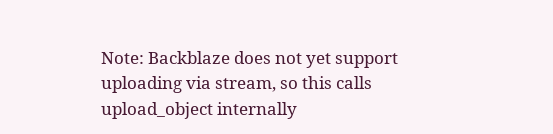Note: Backblaze does not yet support uploading via stream, so this calls upload_object internally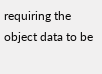requiring the object data to be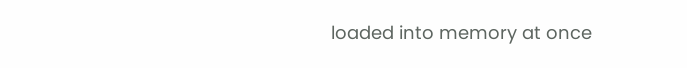loaded into memory at once